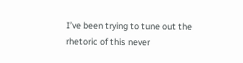I’ve been trying to tune out the rhetoric of this never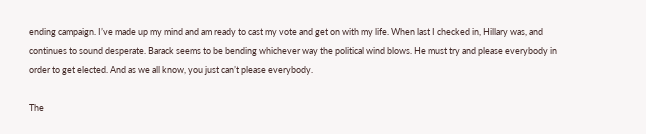ending campaign. I’ve made up my mind and am ready to cast my vote and get on with my life. When last I checked in, Hillary was, and continues to sound desperate. Barack seems to be bending whichever way the political wind blows. He must try and please everybody in order to get elected. And as we all know, you just can’t please everybody.

The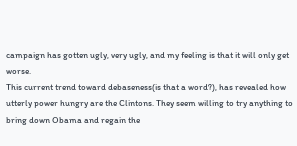campaign has gotten ugly, very ugly, and my feeling is that it will only get worse.
This current trend toward debaseness(is that a word?), has revealed how utterly power hungry are the Clintons. They seem willing to try anything to bring down Obama and regain the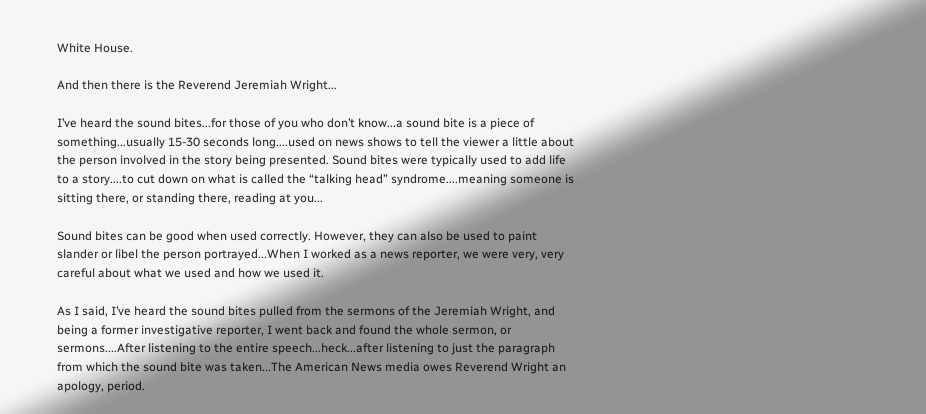White House.

And then there is the Reverend Jeremiah Wright...

I’ve heard the sound bites...for those of you who don’t know...a sound bite is a piece of something...usually 15-30 seconds long....used on news shows to tell the viewer a little about the person involved in the story being presented. Sound bites were typically used to add life to a story....to cut down on what is called the “talking head” syndrome....meaning someone is sitting there, or standing there, reading at you...

Sound bites can be good when used correctly. However, they can also be used to paint slander or libel the person portrayed...When I worked as a news reporter, we were very, very careful about what we used and how we used it.

As I said, I’ve heard the sound bites pulled from the sermons of the Jeremiah Wright, and being a former investigative reporter, I went back and found the whole sermon, or sermons....After listening to the entire speech...heck...after listening to just the paragraph from which the sound bite was taken...The American News media owes Reverend Wright an apology, period.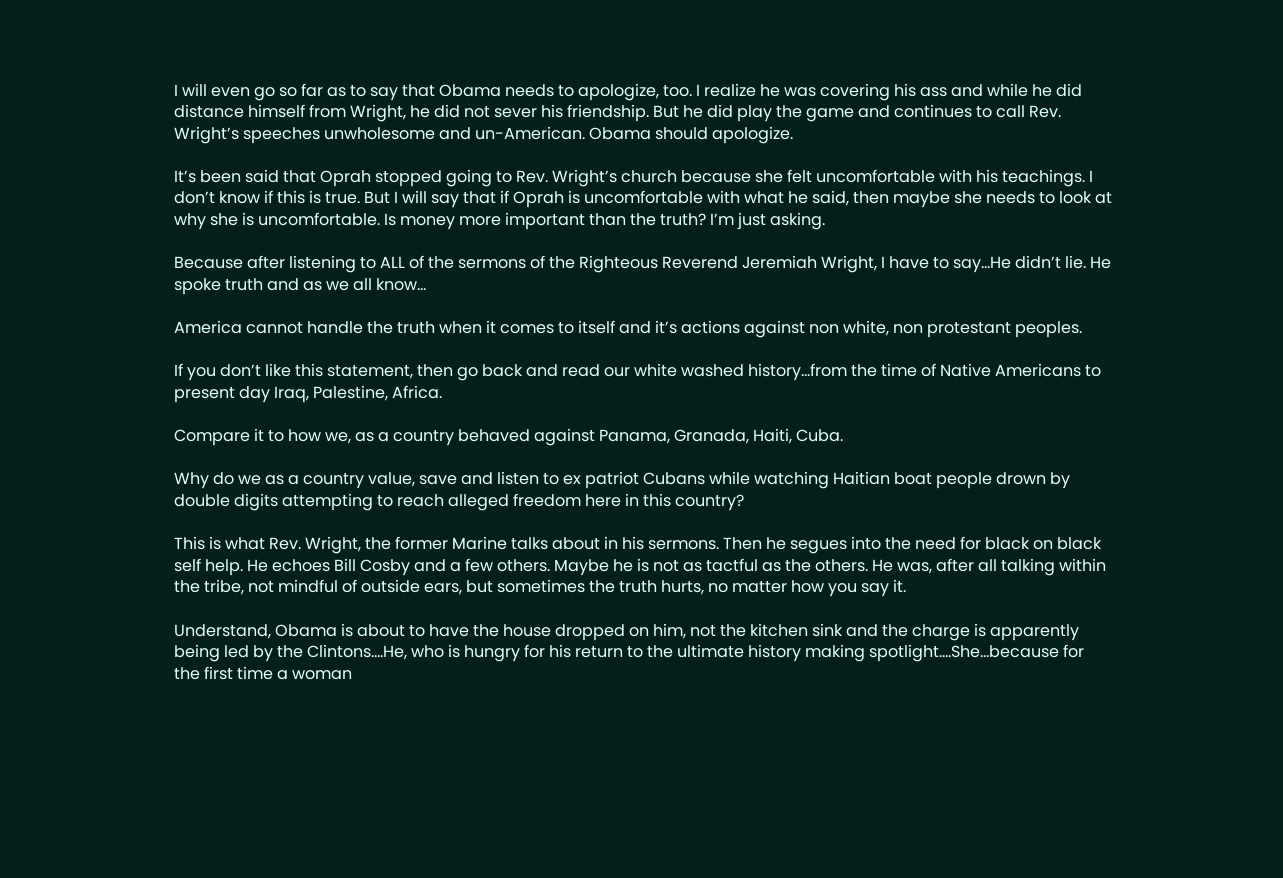I will even go so far as to say that Obama needs to apologize, too. I realize he was covering his ass and while he did distance himself from Wright, he did not sever his friendship. But he did play the game and continues to call Rev. Wright’s speeches unwholesome and un-American. Obama should apologize.

It’s been said that Oprah stopped going to Rev. Wright’s church because she felt uncomfortable with his teachings. I don’t know if this is true. But I will say that if Oprah is uncomfortable with what he said, then maybe she needs to look at why she is uncomfortable. Is money more important than the truth? I’m just asking.

Because after listening to ALL of the sermons of the Righteous Reverend Jeremiah Wright, I have to say...He didn’t lie. He spoke truth and as we all know...

America cannot handle the truth when it comes to itself and it’s actions against non white, non protestant peoples.

If you don’t like this statement, then go back and read our white washed history...from the time of Native Americans to present day Iraq, Palestine, Africa.

Compare it to how we, as a country behaved against Panama, Granada, Haiti, Cuba.

Why do we as a country value, save and listen to ex patriot Cubans while watching Haitian boat people drown by double digits attempting to reach alleged freedom here in this country?

This is what Rev. Wright, the former Marine talks about in his sermons. Then he segues into the need for black on black self help. He echoes Bill Cosby and a few others. Maybe he is not as tactful as the others. He was, after all talking within the tribe, not mindful of outside ears, but sometimes the truth hurts, no matter how you say it.

Understand, Obama is about to have the house dropped on him, not the kitchen sink and the charge is apparently being led by the Clintons....He, who is hungry for his return to the ultimate history making spotlight....She...because for the first time a woman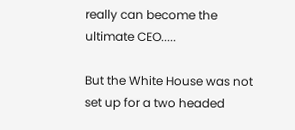really can become the ultimate CEO.....

But the White House was not set up for a two headed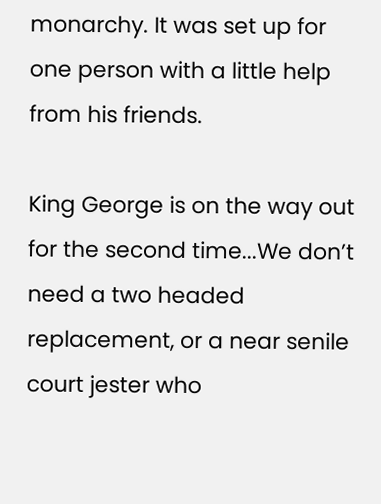monarchy. It was set up for one person with a little help from his friends.

King George is on the way out for the second time...We don’t need a two headed replacement, or a near senile court jester who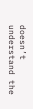doesn’t understand the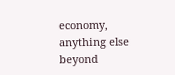economy, anything else beyond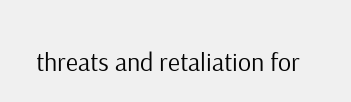threats and retaliation for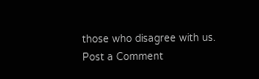those who disagree with us.
Post a Comment